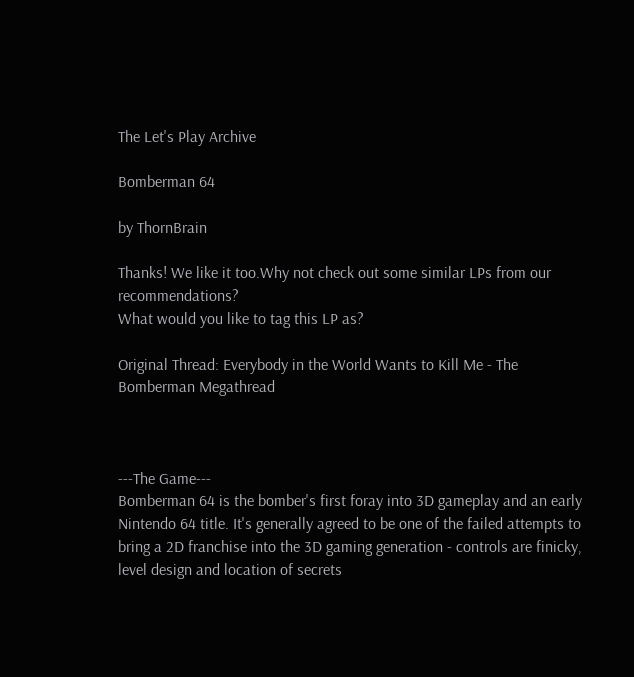The Let's Play Archive

Bomberman 64

by ThornBrain

Thanks! We like it too.Why not check out some similar LPs from our recommendations?
What would you like to tag this LP as?

Original Thread: Everybody in the World Wants to Kill Me - The Bomberman Megathread



---The Game---
Bomberman 64 is the bomber's first foray into 3D gameplay and an early Nintendo 64 title. It's generally agreed to be one of the failed attempts to bring a 2D franchise into the 3D gaming generation - controls are finicky, level design and location of secrets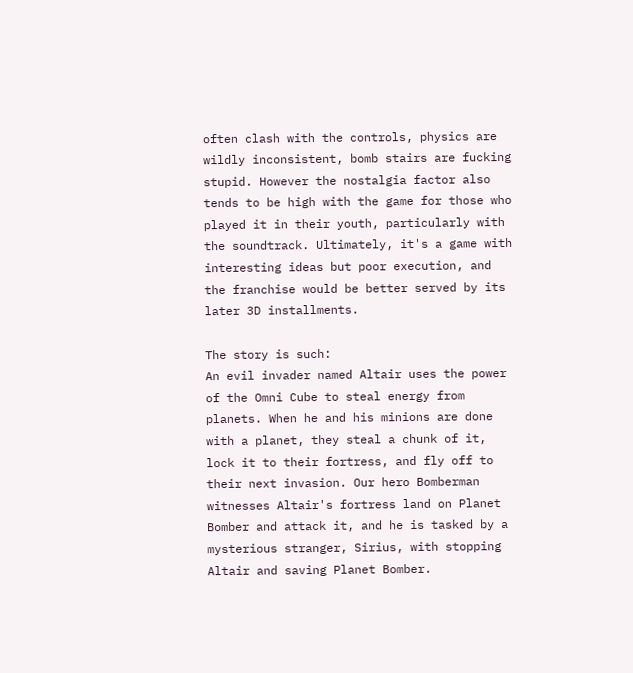often clash with the controls, physics are wildly inconsistent, bomb stairs are fucking stupid. However the nostalgia factor also tends to be high with the game for those who played it in their youth, particularly with the soundtrack. Ultimately, it's a game with interesting ideas but poor execution, and the franchise would be better served by its later 3D installments.

The story is such:
An evil invader named Altair uses the power of the Omni Cube to steal energy from planets. When he and his minions are done with a planet, they steal a chunk of it, lock it to their fortress, and fly off to their next invasion. Our hero Bomberman witnesses Altair's fortress land on Planet Bomber and attack it, and he is tasked by a mysterious stranger, Sirius, with stopping Altair and saving Planet Bomber.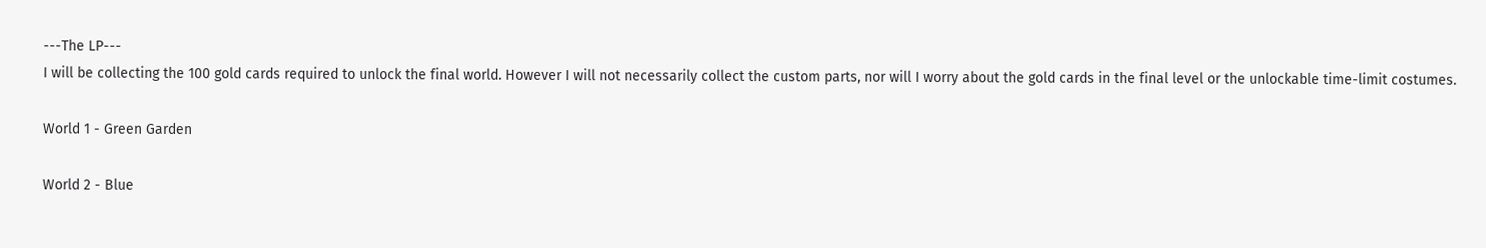---The LP---
I will be collecting the 100 gold cards required to unlock the final world. However I will not necessarily collect the custom parts, nor will I worry about the gold cards in the final level or the unlockable time-limit costumes.

World 1 - Green Garden

World 2 - Blue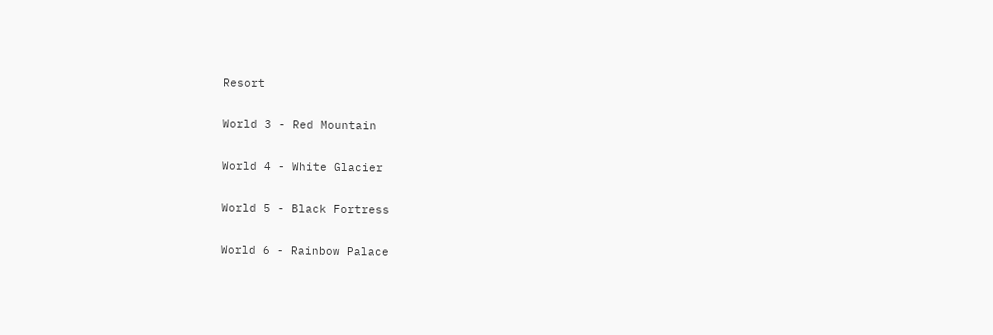Resort

World 3 - Red Mountain

World 4 - White Glacier

World 5 - Black Fortress

World 6 - Rainbow Palace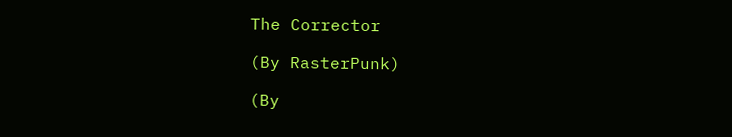The Corrector

(By RasterPunk)

(By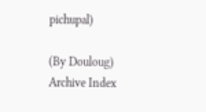pichupal)

(By Douloug)
Archive Index